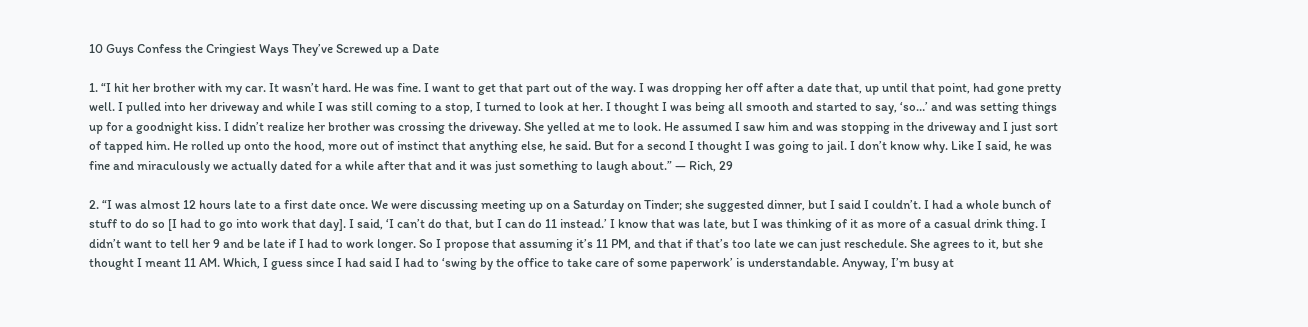10 Guys Confess the Cringiest Ways They’ve Screwed up a Date

1. “I hit her brother with my car. It wasn’t hard. He was fine. I want to get that part out of the way. I was dropping her off after a date that, up until that point, had gone pretty well. I pulled into her driveway and while I was still coming to a stop, I turned to look at her. I thought I was being all smooth and started to say, ‘so…’ and was setting things up for a goodnight kiss. I didn’t realize her brother was crossing the driveway. She yelled at me to look. He assumed I saw him and was stopping in the driveway and I just sort of tapped him. He rolled up onto the hood, more out of instinct that anything else, he said. But for a second I thought I was going to jail. I don’t know why. Like I said, he was fine and miraculously we actually dated for a while after that and it was just something to laugh about.” — Rich, 29

2. “I was almost 12 hours late to a first date once. We were discussing meeting up on a Saturday on Tinder; she suggested dinner, but I said I couldn’t. I had a whole bunch of stuff to do so [I had to go into work that day]. I said, ‘I can’t do that, but I can do 11 instead.’ I know that was late, but I was thinking of it as more of a casual drink thing. I didn’t want to tell her 9 and be late if I had to work longer. So I propose that assuming it’s 11 PM, and that if that’s too late we can just reschedule. She agrees to it, but she thought I meant 11 AM. Which, I guess since I had said I had to ‘swing by the office to take care of some paperwork’ is understandable. Anyway, I’m busy at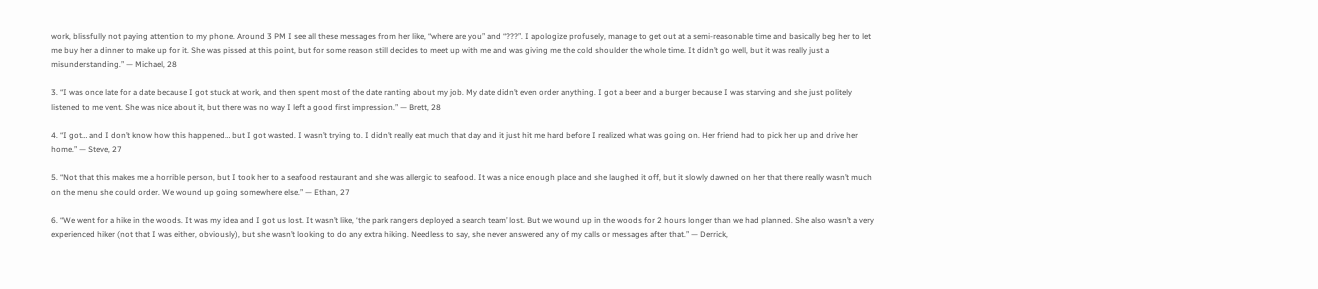work, blissfully not paying attention to my phone. Around 3 PM I see all these messages from her like, “where are you” and “???”. I apologize profusely, manage to get out at a semi-reasonable time and basically beg her to let me buy her a dinner to make up for it. She was pissed at this point, but for some reason still decides to meet up with me and was giving me the cold shoulder the whole time. It didn’t go well, but it was really just a misunderstanding.” — Michael, 28

3. “I was once late for a date because I got stuck at work, and then spent most of the date ranting about my job. My date didn’t even order anything. I got a beer and a burger because I was starving and she just politely listened to me vent. She was nice about it, but there was no way I left a good first impression.” — Brett, 28

4. “I got… and I don’t know how this happened… but I got wasted. I wasn’t trying to. I didn’t really eat much that day and it just hit me hard before I realized what was going on. Her friend had to pick her up and drive her home.” — Steve, 27

5. “Not that this makes me a horrible person, but I took her to a seafood restaurant and she was allergic to seafood. It was a nice enough place and she laughed it off, but it slowly dawned on her that there really wasn’t much on the menu she could order. We wound up going somewhere else.” — Ethan, 27

6. “We went for a hike in the woods. It was my idea and I got us lost. It wasn’t like, ‘the park rangers deployed a search team’ lost. But we wound up in the woods for 2 hours longer than we had planned. She also wasn’t a very experienced hiker (not that I was either, obviously), but she wasn’t looking to do any extra hiking. Needless to say, she never answered any of my calls or messages after that.” — Derrick,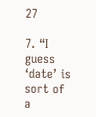27

7. “I guess ‘date’ is sort of a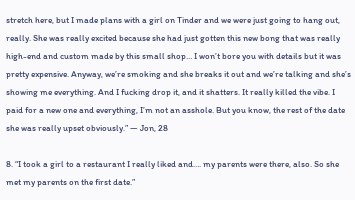stretch here, but I made plans with a girl on Tinder and we were just going to hang out, really. She was really excited because she had just gotten this new bong that was really high-end and custom made by this small shop… I won’t bore you with details but it was pretty expensive. Anyway, we’re smoking and she breaks it out and we’re talking and she’s showing me everything. And I fucking drop it, and it shatters. It really killed the vibe. I paid for a new one and everything, I’m not an asshole. But you know, the rest of the date she was really upset obviously.” — Jon, 28

8. “I took a girl to a restaurant I really liked and…. my parents were there, also. So she met my parents on the first date.”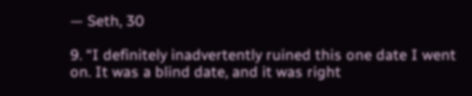— Seth, 30

9. “I definitely inadvertently ruined this one date I went on. It was a blind date, and it was right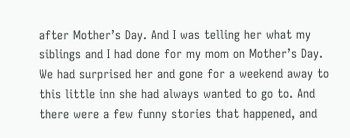after Mother’s Day. And I was telling her what my siblings and I had done for my mom on Mother’s Day. We had surprised her and gone for a weekend away to this little inn she had always wanted to go to. And there were a few funny stories that happened, and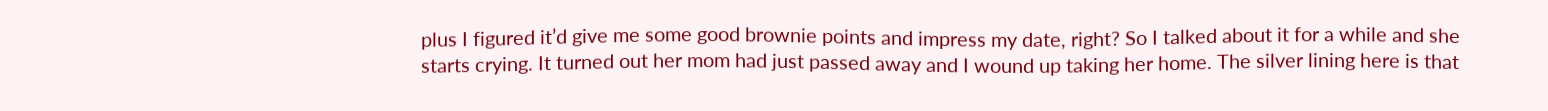plus I figured it’d give me some good brownie points and impress my date, right? So I talked about it for a while and she starts crying. It turned out her mom had just passed away and I wound up taking her home. The silver lining here is that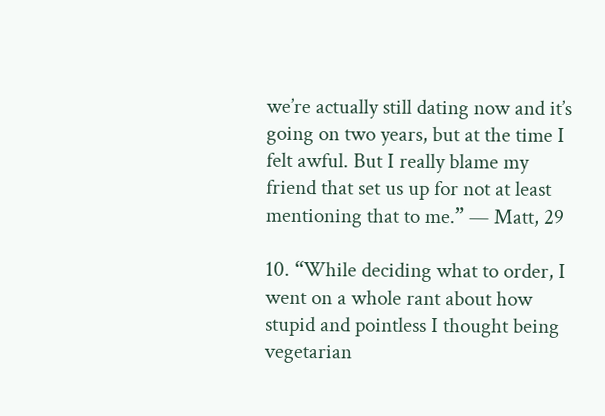we’re actually still dating now and it’s going on two years, but at the time I felt awful. But I really blame my friend that set us up for not at least mentioning that to me.” — Matt, 29

10. “While deciding what to order, I went on a whole rant about how stupid and pointless I thought being vegetarian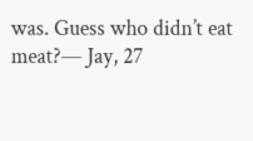was. Guess who didn’t eat meat?— Jay, 27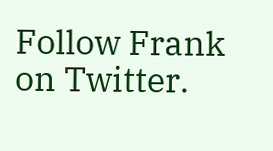Follow Frank on Twitter.